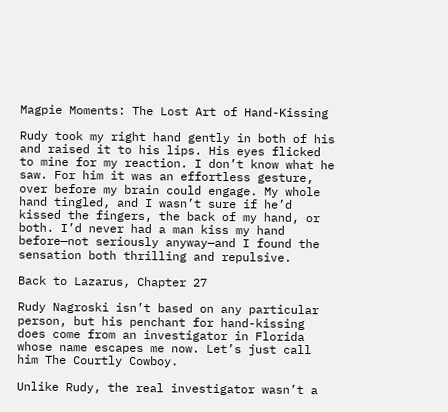Magpie Moments: The Lost Art of Hand-Kissing

Rudy took my right hand gently in both of his and raised it to his lips. His eyes flicked to mine for my reaction. I don’t know what he saw. For him it was an effortless gesture, over before my brain could engage. My whole hand tingled, and I wasn’t sure if he’d kissed the fingers, the back of my hand, or both. I’d never had a man kiss my hand before—not seriously anyway—and I found the sensation both thrilling and repulsive.

Back to Lazarus, Chapter 27

Rudy Nagroski isn’t based on any particular person, but his penchant for hand-kissing does come from an investigator in Florida whose name escapes me now. Let’s just call him The Courtly Cowboy.

Unlike Rudy, the real investigator wasn’t a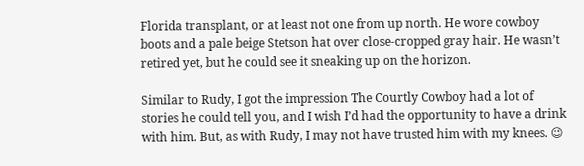Florida transplant, or at least not one from up north. He wore cowboy boots and a pale beige Stetson hat over close-cropped gray hair. He wasn’t retired yet, but he could see it sneaking up on the horizon.

Similar to Rudy, I got the impression The Courtly Cowboy had a lot of stories he could tell you, and I wish I’d had the opportunity to have a drink with him. But, as with Rudy, I may not have trusted him with my knees. 😉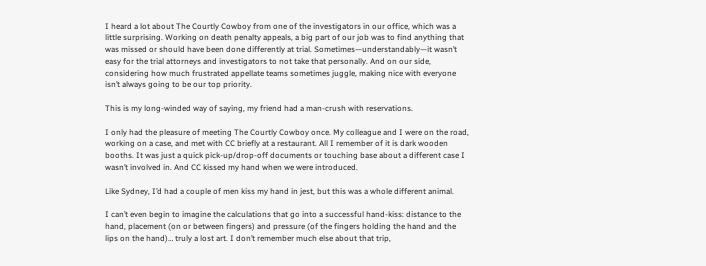I heard a lot about The Courtly Cowboy from one of the investigators in our office, which was a little surprising. Working on death penalty appeals, a big part of our job was to find anything that was missed or should have been done differently at trial. Sometimes—understandably—it wasn’t easy for the trial attorneys and investigators to not take that personally. And on our side, considering how much frustrated appellate teams sometimes juggle, making nice with everyone isn’t always going to be our top priority.

This is my long-winded way of saying, my friend had a man-crush with reservations.

I only had the pleasure of meeting The Courtly Cowboy once. My colleague and I were on the road, working on a case, and met with CC briefly at a restaurant. All I remember of it is dark wooden booths. It was just a quick pick-up/drop-off documents or touching base about a different case I wasn’t involved in. And CC kissed my hand when we were introduced.

Like Sydney, I’d had a couple of men kiss my hand in jest, but this was a whole different animal.

I can’t even begin to imagine the calculations that go into a successful hand-kiss: distance to the hand, placement (on or between fingers) and pressure (of the fingers holding the hand and the lips on the hand)… truly a lost art. I don’t remember much else about that trip,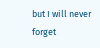but I will never forget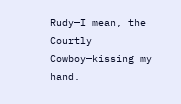Rudy—I mean, the Courtly Cowboy—kissing my hand.